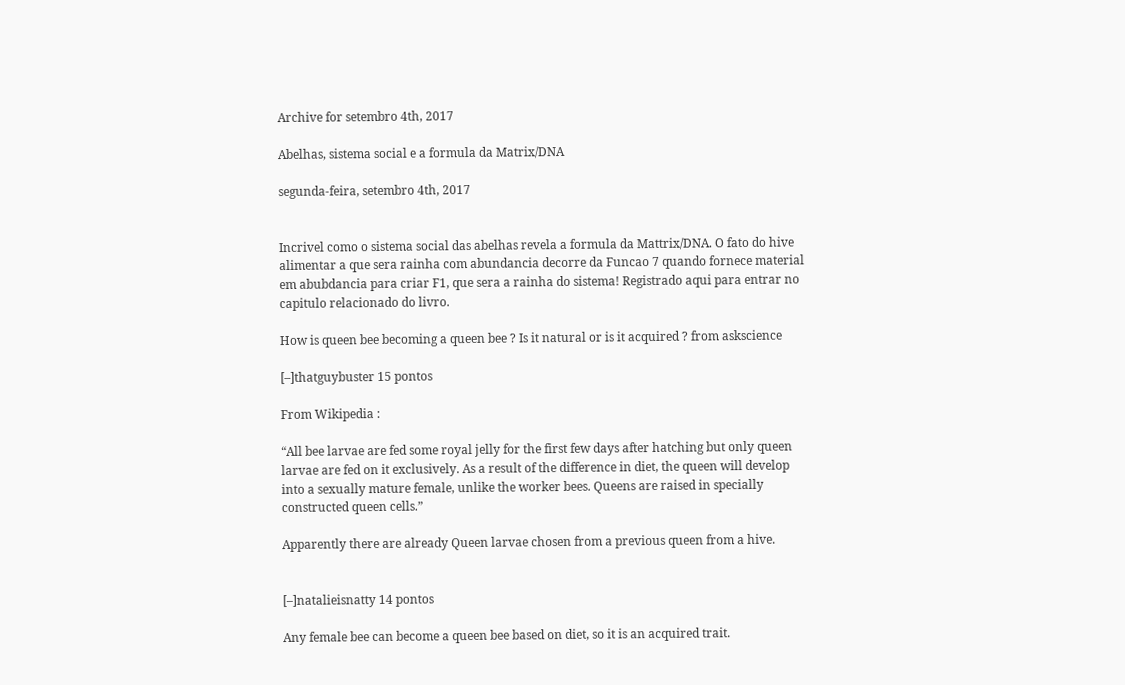Archive for setembro 4th, 2017

Abelhas, sistema social e a formula da Matrix/DNA

segunda-feira, setembro 4th, 2017


Incrivel como o sistema social das abelhas revela a formula da Mattrix/DNA. O fato do hive alimentar a que sera rainha com abundancia decorre da Funcao 7 quando fornece material em abubdancia para criar F1, que sera a rainha do sistema! Registrado aqui para entrar no capitulo relacionado do livro.

How is queen bee becoming a queen bee ? Is it natural or is it acquired ? from askscience

[–]thatguybuster 15 pontos

From Wikipedia :

“All bee larvae are fed some royal jelly for the first few days after hatching but only queen larvae are fed on it exclusively. As a result of the difference in diet, the queen will develop into a sexually mature female, unlike the worker bees. Queens are raised in specially constructed queen cells.”

Apparently there are already Queen larvae chosen from a previous queen from a hive.


[–]natalieisnatty 14 pontos

Any female bee can become a queen bee based on diet, so it is an acquired trait.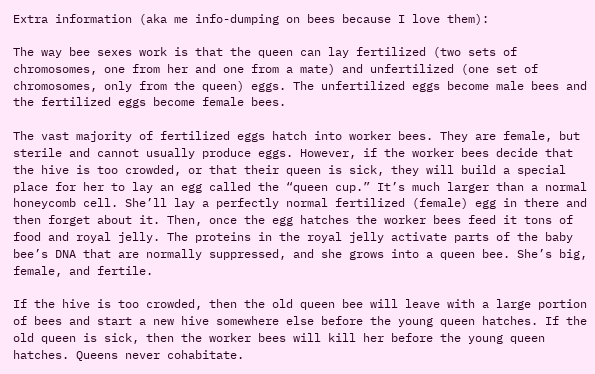Extra information (aka me info-dumping on bees because I love them):

The way bee sexes work is that the queen can lay fertilized (two sets of chromosomes, one from her and one from a mate) and unfertilized (one set of chromosomes, only from the queen) eggs. The unfertilized eggs become male bees and the fertilized eggs become female bees.

The vast majority of fertilized eggs hatch into worker bees. They are female, but sterile and cannot usually produce eggs. However, if the worker bees decide that the hive is too crowded, or that their queen is sick, they will build a special place for her to lay an egg called the “queen cup.” It’s much larger than a normal honeycomb cell. She’ll lay a perfectly normal fertilized (female) egg in there and then forget about it. Then, once the egg hatches the worker bees feed it tons of food and royal jelly. The proteins in the royal jelly activate parts of the baby bee’s DNA that are normally suppressed, and she grows into a queen bee. She’s big, female, and fertile.

If the hive is too crowded, then the old queen bee will leave with a large portion of bees and start a new hive somewhere else before the young queen hatches. If the old queen is sick, then the worker bees will kill her before the young queen hatches. Queens never cohabitate.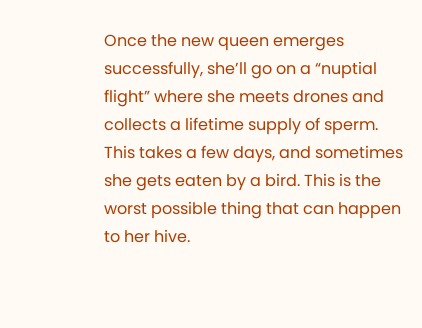Once the new queen emerges successfully, she’ll go on a “nuptial flight” where she meets drones and collects a lifetime supply of sperm. This takes a few days, and sometimes she gets eaten by a bird. This is the worst possible thing that can happen to her hive.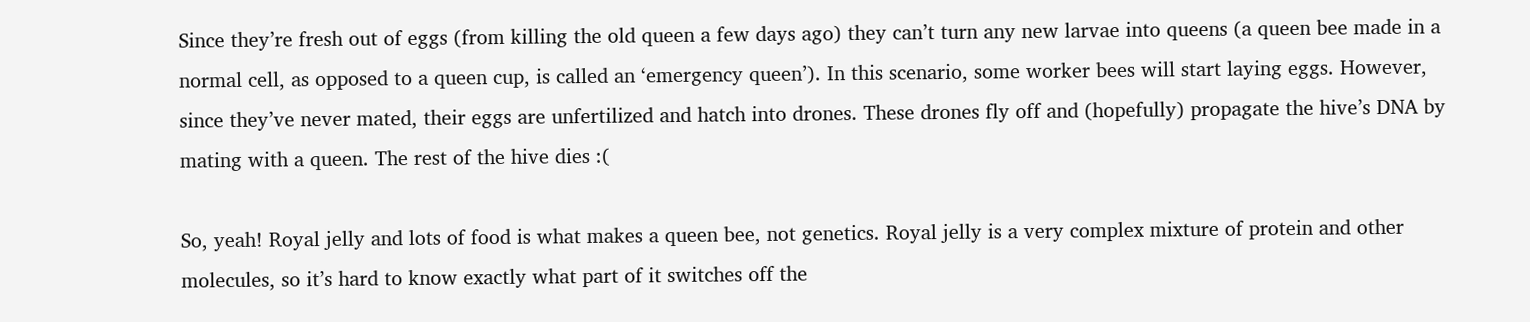Since they’re fresh out of eggs (from killing the old queen a few days ago) they can’t turn any new larvae into queens (a queen bee made in a normal cell, as opposed to a queen cup, is called an ‘emergency queen’). In this scenario, some worker bees will start laying eggs. However, since they’ve never mated, their eggs are unfertilized and hatch into drones. These drones fly off and (hopefully) propagate the hive’s DNA by mating with a queen. The rest of the hive dies :(

So, yeah! Royal jelly and lots of food is what makes a queen bee, not genetics. Royal jelly is a very complex mixture of protein and other molecules, so it’s hard to know exactly what part of it switches off the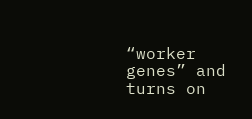“worker genes” and turns on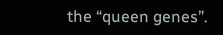the “queen genes”.